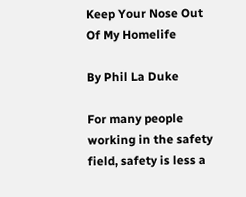Keep Your Nose Out Of My Homelife

By Phil La Duke

For many people working in the safety field, safety is less a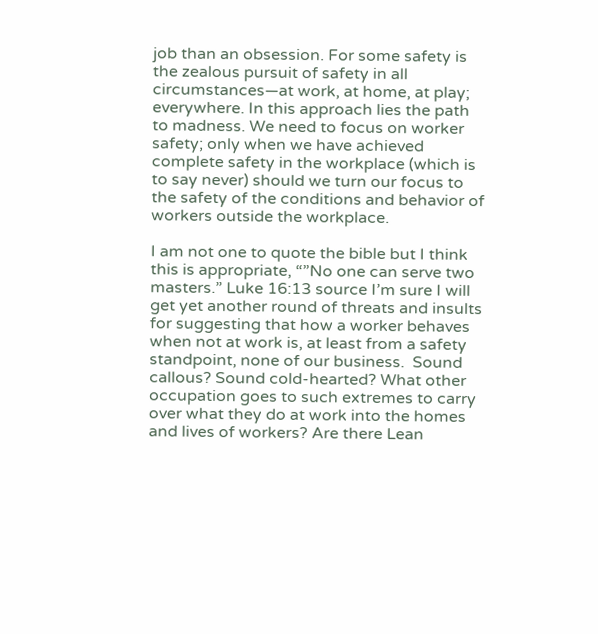job than an obsession. For some safety is the zealous pursuit of safety in all circumstances—at work, at home, at play; everywhere. In this approach lies the path to madness. We need to focus on worker safety; only when we have achieved complete safety in the workplace (which is to say never) should we turn our focus to the safety of the conditions and behavior of workers outside the workplace.

I am not one to quote the bible but I think this is appropriate, “”No one can serve two masters.” Luke 16:13 source I’m sure I will get yet another round of threats and insults for suggesting that how a worker behaves when not at work is, at least from a safety standpoint, none of our business.  Sound callous? Sound cold-hearted? What other occupation goes to such extremes to carry over what they do at work into the homes and lives of workers? Are there Lean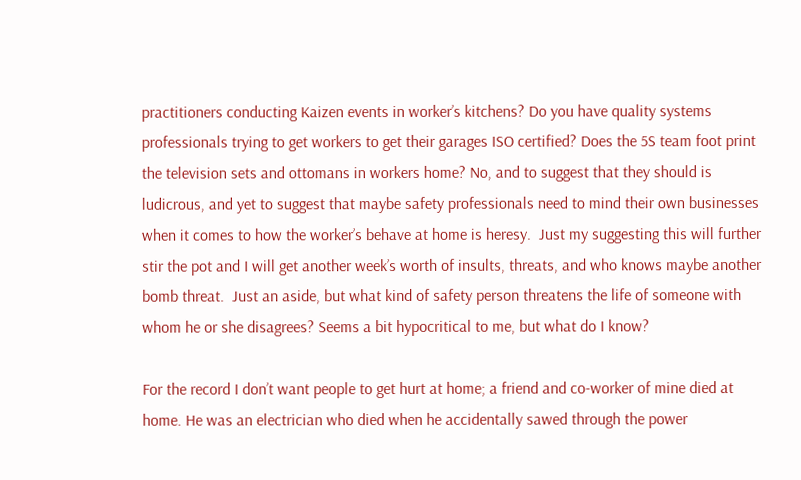practitioners conducting Kaizen events in worker’s kitchens? Do you have quality systems professionals trying to get workers to get their garages ISO certified? Does the 5S team foot print the television sets and ottomans in workers home? No, and to suggest that they should is ludicrous, and yet to suggest that maybe safety professionals need to mind their own businesses when it comes to how the worker’s behave at home is heresy.  Just my suggesting this will further stir the pot and I will get another week’s worth of insults, threats, and who knows maybe another bomb threat.  Just an aside, but what kind of safety person threatens the life of someone with whom he or she disagrees? Seems a bit hypocritical to me, but what do I know?

For the record I don’t want people to get hurt at home; a friend and co-worker of mine died at home. He was an electrician who died when he accidentally sawed through the power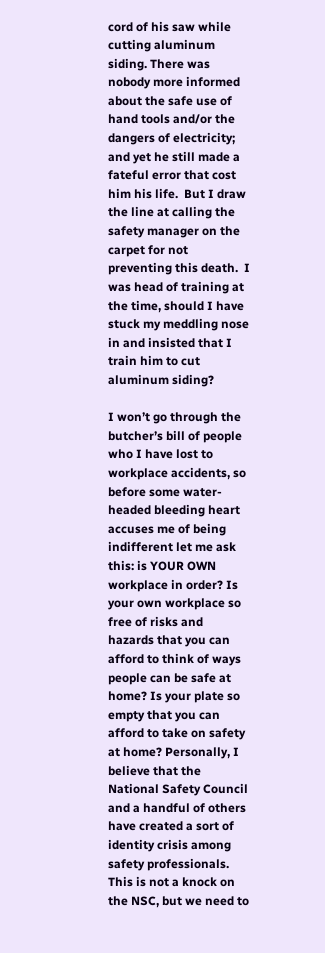cord of his saw while cutting aluminum siding. There was nobody more informed about the safe use of hand tools and/or the dangers of electricity; and yet he still made a fateful error that cost him his life.  But I draw the line at calling the safety manager on the carpet for not preventing this death.  I was head of training at the time, should I have stuck my meddling nose in and insisted that I train him to cut aluminum siding?

I won’t go through the butcher’s bill of people who I have lost to workplace accidents, so before some water-headed bleeding heart accuses me of being indifferent let me ask this: is YOUR OWN workplace in order? Is your own workplace so free of risks and hazards that you can afford to think of ways people can be safe at home? Is your plate so empty that you can afford to take on safety at home? Personally, I believe that the National Safety Council and a handful of others have created a sort of identity crisis among safety professionals.  This is not a knock on the NSC, but we need to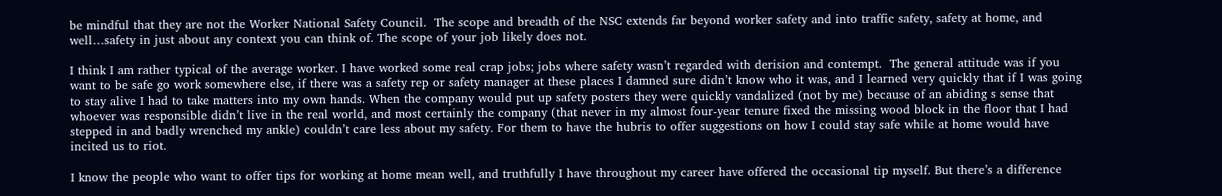be mindful that they are not the Worker National Safety Council.  The scope and breadth of the NSC extends far beyond worker safety and into traffic safety, safety at home, and well…safety in just about any context you can think of. The scope of your job likely does not.

I think I am rather typical of the average worker. I have worked some real crap jobs; jobs where safety wasn’t regarded with derision and contempt.  The general attitude was if you want to be safe go work somewhere else, if there was a safety rep or safety manager at these places I damned sure didn’t know who it was, and I learned very quickly that if I was going to stay alive I had to take matters into my own hands. When the company would put up safety posters they were quickly vandalized (not by me) because of an abiding s sense that whoever was responsible didn’t live in the real world, and most certainly the company (that never in my almost four-year tenure fixed the missing wood block in the floor that I had stepped in and badly wrenched my ankle) couldn’t care less about my safety. For them to have the hubris to offer suggestions on how I could stay safe while at home would have incited us to riot.

I know the people who want to offer tips for working at home mean well, and truthfully I have throughout my career have offered the occasional tip myself. But there’s a difference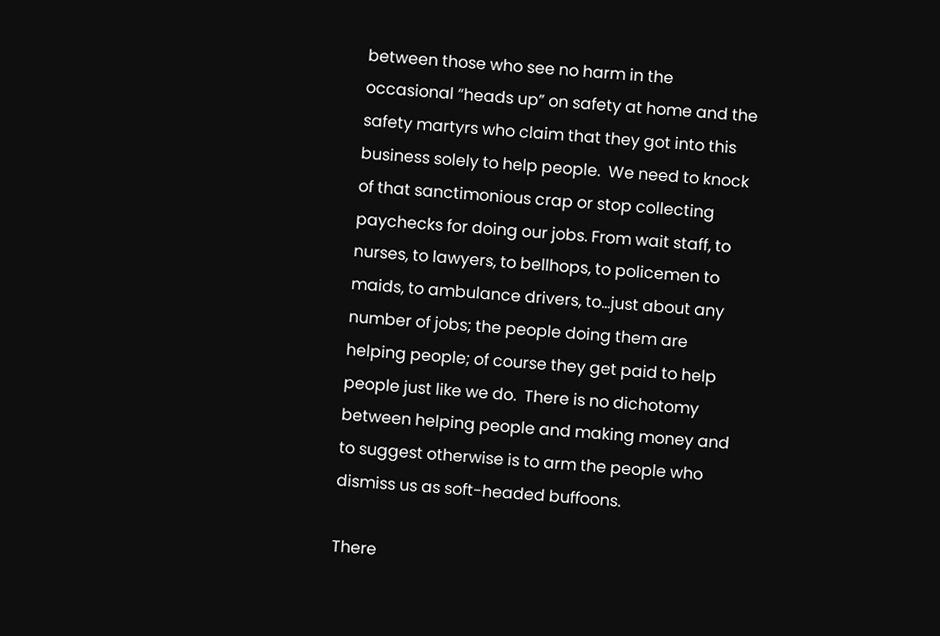between those who see no harm in the occasional “heads up” on safety at home and the safety martyrs who claim that they got into this business solely to help people.  We need to knock of that sanctimonious crap or stop collecting paychecks for doing our jobs. From wait staff, to nurses, to lawyers, to bellhops, to policemen to maids, to ambulance drivers, to…just about any number of jobs; the people doing them are helping people; of course they get paid to help people just like we do.  There is no dichotomy between helping people and making money and to suggest otherwise is to arm the people who dismiss us as soft-headed buffoons.

There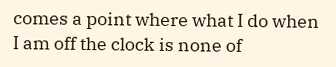comes a point where what I do when I am off the clock is none of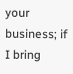your business; if I bring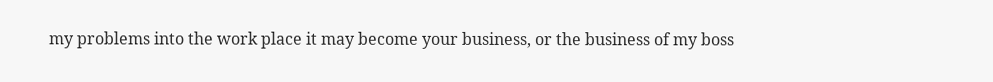my problems into the work place it may become your business, or the business of my boss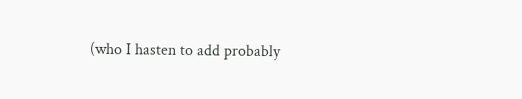(who I hasten to add probably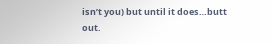isn’t you) but until it does…butt out.